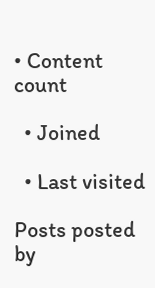• Content count

  • Joined

  • Last visited

Posts posted by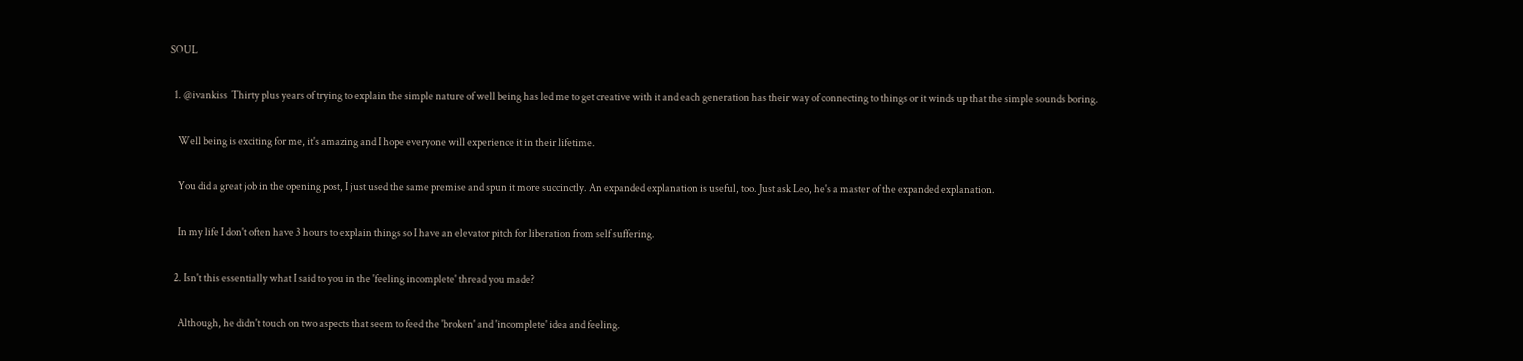SOUL

  1. @ivankiss  Thirty plus years of trying to explain the simple nature of well being has led me to get creative with it and each generation has their way of connecting to things or it winds up that the simple sounds boring.

    Well being is exciting for me, it's amazing and I hope everyone will experience it in their lifetime.

    You did a great job in the opening post, I just used the same premise and spun it more succinctly. An expanded explanation is useful, too. Just ask Leo, he's a master of the expanded explanation.

    In my life I don't often have 3 hours to explain things so I have an elevator pitch for liberation from self suffering.

  2. Isn't this essentially what I said to you in the 'feeling incomplete' thread you made?

    Although, he didn't touch on two aspects that seem to feed the 'broken' and 'incomplete' idea and feeling.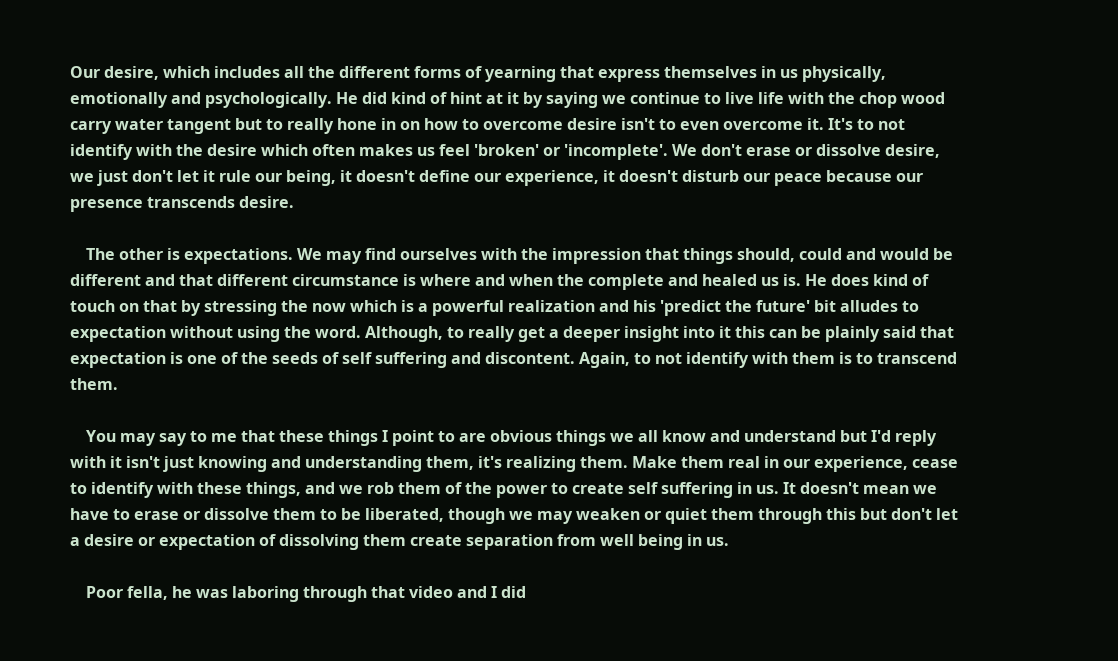Our desire, which includes all the different forms of yearning that express themselves in us physically, emotionally and psychologically. He did kind of hint at it by saying we continue to live life with the chop wood carry water tangent but to really hone in on how to overcome desire isn't to even overcome it. It's to not identify with the desire which often makes us feel 'broken' or 'incomplete'. We don't erase or dissolve desire, we just don't let it rule our being, it doesn't define our experience, it doesn't disturb our peace because our presence transcends desire.

    The other is expectations. We may find ourselves with the impression that things should, could and would be different and that different circumstance is where and when the complete and healed us is. He does kind of touch on that by stressing the now which is a powerful realization and his 'predict the future' bit alludes to expectation without using the word. Although, to really get a deeper insight into it this can be plainly said that expectation is one of the seeds of self suffering and discontent. Again, to not identify with them is to transcend them.

    You may say to me that these things I point to are obvious things we all know and understand but I'd reply with it isn't just knowing and understanding them, it's realizing them. Make them real in our experience, cease to identify with these things, and we rob them of the power to create self suffering in us. It doesn't mean we have to erase or dissolve them to be liberated, though we may weaken or quiet them through this but don't let a desire or expectation of dissolving them create separation from well being in us.

    Poor fella, he was laboring through that video and I did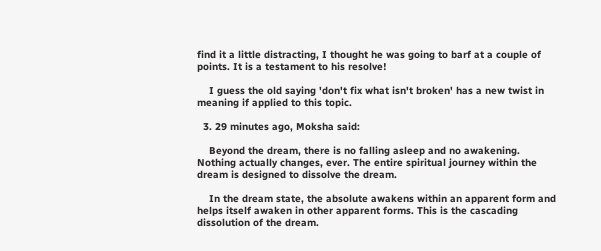find it a little distracting, I thought he was going to barf at a couple of points. It is a testament to his resolve!

    I guess the old saying 'don't fix what isn't broken' has a new twist in meaning if applied to this topic.

  3. 29 minutes ago, Moksha said:

    Beyond the dream, there is no falling asleep and no awakening. Nothing actually changes, ever. The entire spiritual journey within the dream is designed to dissolve the dream.

    In the dream state, the absolute awakens within an apparent form and helps itself awaken in other apparent forms. This is the cascading dissolution of the dream.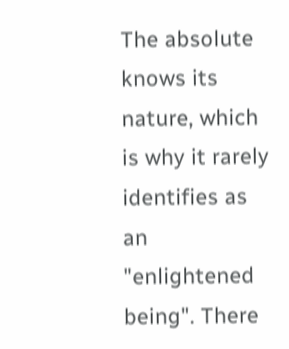The absolute knows its nature, which is why it rarely identifies as an "enlightened being". There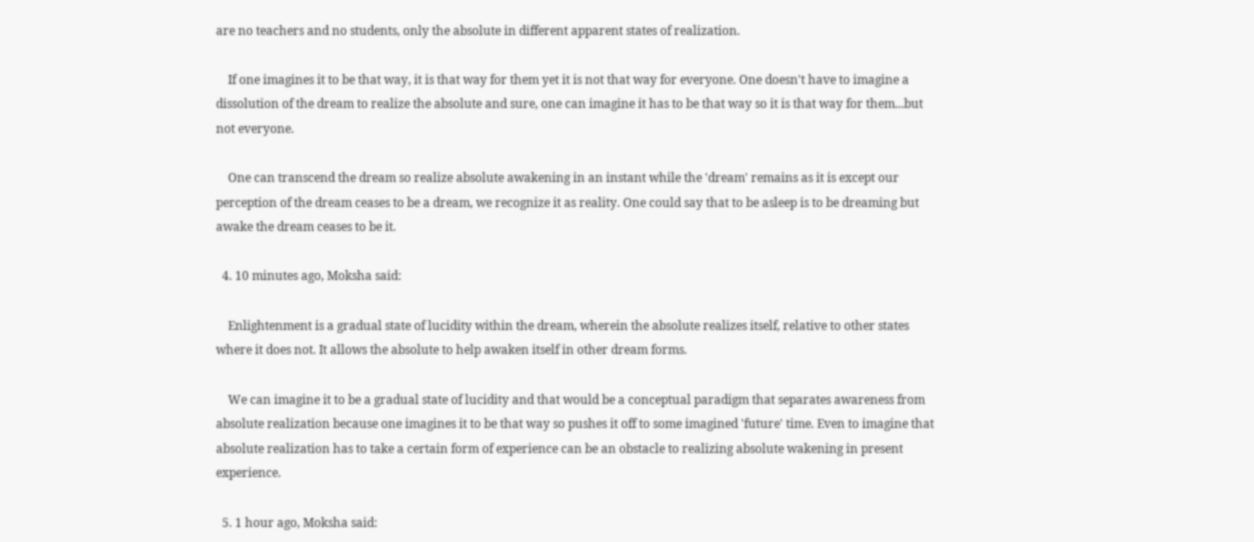are no teachers and no students, only the absolute in different apparent states of realization.

    If one imagines it to be that way, it is that way for them yet it is not that way for everyone. One doesn't have to imagine a dissolution of the dream to realize the absolute and sure, one can imagine it has to be that way so it is that way for them...but not everyone.

    One can transcend the dream so realize absolute awakening in an instant while the 'dream' remains as it is except our perception of the dream ceases to be a dream, we recognize it as reality. One could say that to be asleep is to be dreaming but awake the dream ceases to be it.

  4. 10 minutes ago, Moksha said:

    Enlightenment is a gradual state of lucidity within the dream, wherein the absolute realizes itself, relative to other states where it does not. It allows the absolute to help awaken itself in other dream forms.

    We can imagine it to be a gradual state of lucidity and that would be a conceptual paradigm that separates awareness from absolute realization because one imagines it to be that way so pushes it off to some imagined 'future' time. Even to imagine that absolute realization has to take a certain form of experience can be an obstacle to realizing absolute wakening in present experience.

  5. 1 hour ago, Moksha said: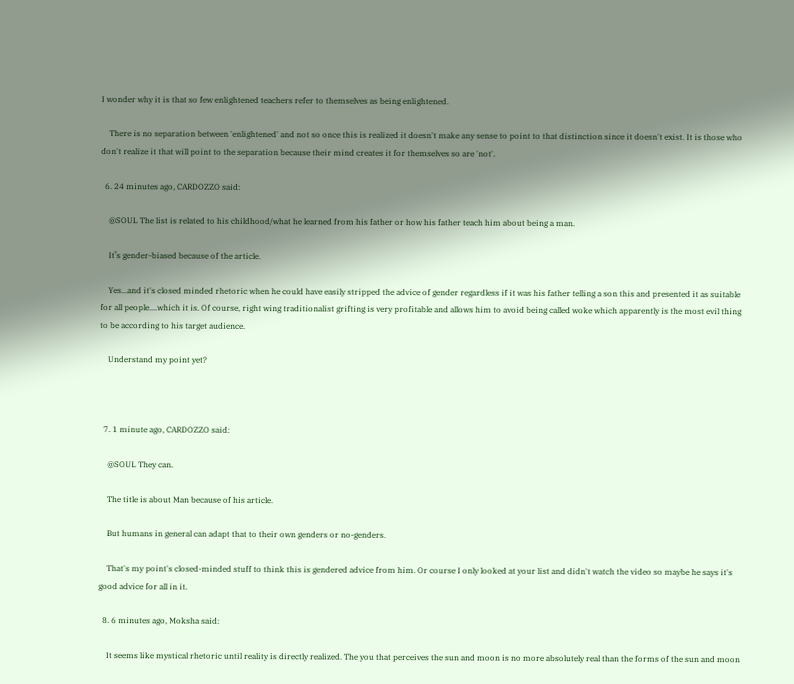I wonder why it is that so few enlightened teachers refer to themselves as being enlightened.

    There is no separation between 'enlightened' and not so once this is realized it doesn't make any sense to point to that distinction since it doesn't exist. It is those who don't realize it that will point to the separation because their mind creates it for themselves so are 'not'.

  6. 24 minutes ago, CARDOZZO said:

    @SOUL The list is related to his childhood/what he learned from his father or how his father teach him about being a man.

    It’s gender-biased because of the article.

    Yes...and it's closed minded rhetoric when he could have easily stripped the advice of gender regardless if it was his father telling a son this and presented it as suitable for all people....which it is. Of course, right wing traditionalist grifting is very profitable and allows him to avoid being called woke which apparently is the most evil thing to be according to his target audience.

    Understand my point yet?



  7. 1 minute ago, CARDOZZO said:

    @SOUL They can.

    The title is about Man because of his article.

    But humans in general can adapt that to their own genders or no-genders.

    That's my point's closed-minded stuff to think this is gendered advice from him. Or course I only looked at your list and didn't watch the video so maybe he says it's good advice for all in it.

  8. 6 minutes ago, Moksha said:

    It seems like mystical rhetoric until reality is directly realized. The you that perceives the sun and moon is no more absolutely real than the forms of the sun and moon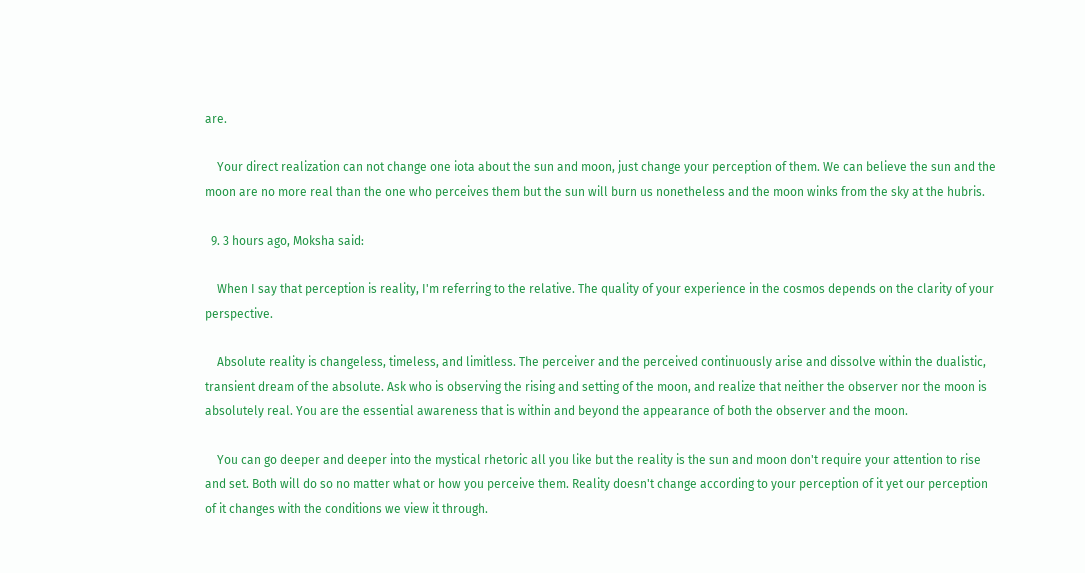are.

    Your direct realization can not change one iota about the sun and moon, just change your perception of them. We can believe the sun and the moon are no more real than the one who perceives them but the sun will burn us nonetheless and the moon winks from the sky at the hubris.

  9. 3 hours ago, Moksha said:

    When I say that perception is reality, I'm referring to the relative. The quality of your experience in the cosmos depends on the clarity of your perspective.

    Absolute reality is changeless, timeless, and limitless. The perceiver and the perceived continuously arise and dissolve within the dualistic, transient dream of the absolute. Ask who is observing the rising and setting of the moon, and realize that neither the observer nor the moon is absolutely real. You are the essential awareness that is within and beyond the appearance of both the observer and the moon.

    You can go deeper and deeper into the mystical rhetoric all you like but the reality is the sun and moon don't require your attention to rise and set. Both will do so no matter what or how you perceive them. Reality doesn't change according to your perception of it yet our perception of it changes with the conditions we view it through.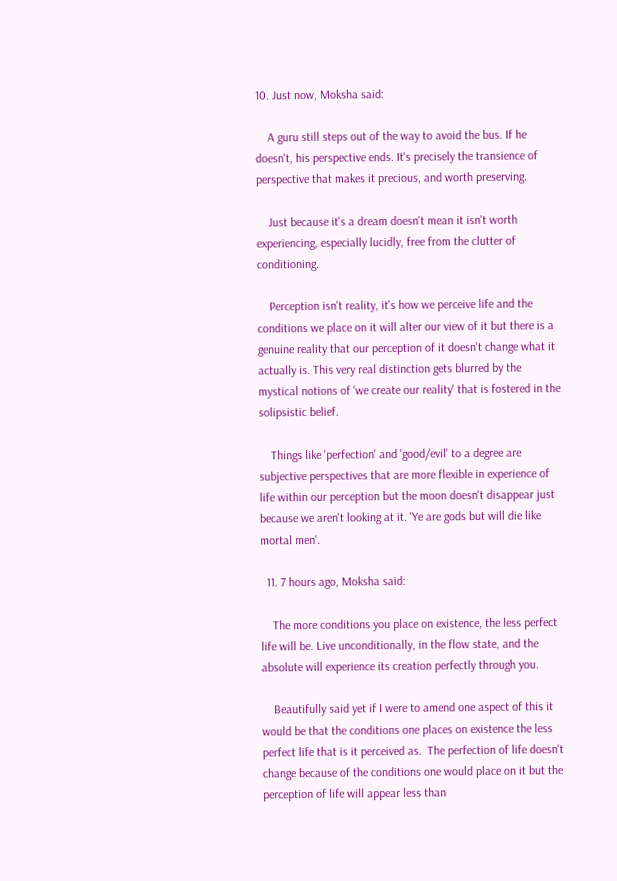10. Just now, Moksha said:

    A guru still steps out of the way to avoid the bus. If he doesn't, his perspective ends. It's precisely the transience of perspective that makes it precious, and worth preserving.

    Just because it's a dream doesn't mean it isn't worth experiencing, especially lucidly, free from the clutter of conditioning.

    Perception isn't reality, it's how we perceive life and the conditions we place on it will alter our view of it but there is a genuine reality that our perception of it doesn't change what it actually is. This very real distinction gets blurred by the mystical notions of 'we create our reality' that is fostered in the solipsistic belief.

    Things like 'perfection' and 'good/evil' to a degree are subjective perspectives that are more flexible in experience of life within our perception but the moon doesn't disappear just because we aren't looking at it. 'Ye are gods but will die like mortal men'.

  11. 7 hours ago, Moksha said:

    The more conditions you place on existence, the less perfect life will be. Live unconditionally, in the flow state, and the absolute will experience its creation perfectly through you.

    Beautifully said yet if I were to amend one aspect of this it would be that the conditions one places on existence the less perfect life that is it perceived as.  The perfection of life doesn't change because of the conditions one would place on it but the perception of life will appear less than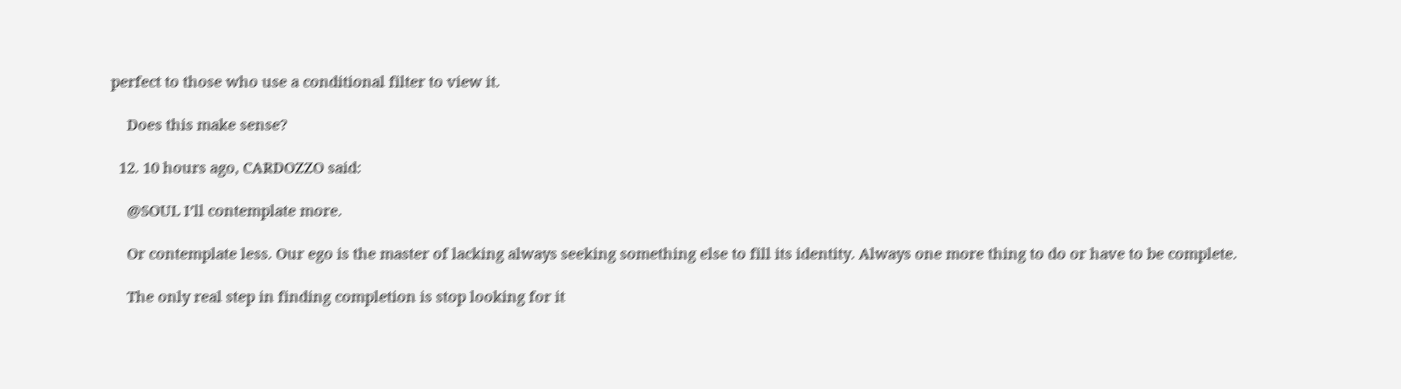perfect to those who use a conditional filter to view it.

    Does this make sense?

  12. 10 hours ago, CARDOZZO said:

    @SOUL I’ll contemplate more.

    Or contemplate less. Our ego is the master of lacking always seeking something else to fill its identity. Always one more thing to do or have to be complete.

    The only real step in finding completion is stop looking for it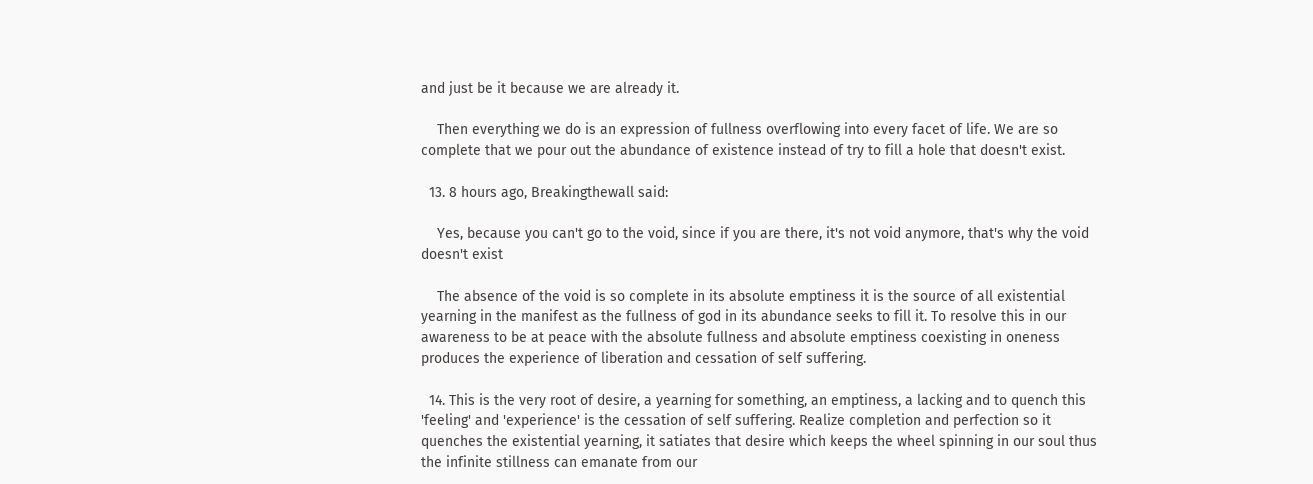and just be it because we are already it.

    Then everything we do is an expression of fullness overflowing into every facet of life. We are so complete that we pour out the abundance of existence instead of try to fill a hole that doesn't exist.

  13. 8 hours ago, Breakingthewall said:

    Yes, because you can't go to the void, since if you are there, it's not void anymore, that's why the void doesn't exist

    The absence of the void is so complete in its absolute emptiness it is the source of all existential yearning in the manifest as the fullness of god in its abundance seeks to fill it. To resolve this in our awareness to be at peace with the absolute fullness and absolute emptiness coexisting in oneness produces the experience of liberation and cessation of self suffering.

  14. This is the very root of desire, a yearning for something, an emptiness, a lacking and to quench this 'feeling' and 'experience' is the cessation of self suffering. Realize completion and perfection so it quenches the existential yearning, it satiates that desire which keeps the wheel spinning in our soul thus the infinite stillness can emanate from our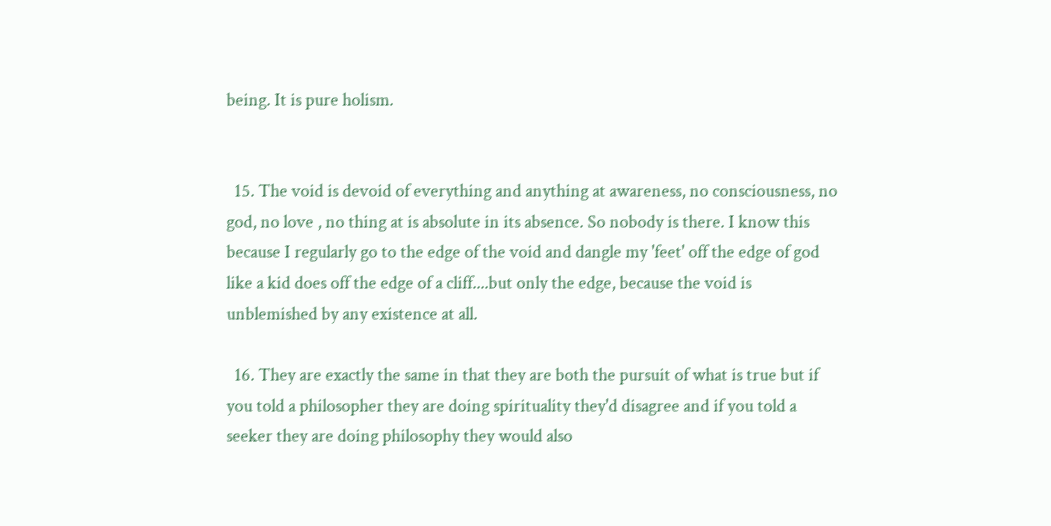being. It is pure holism.


  15. The void is devoid of everything and anything at awareness, no consciousness, no god, no love , no thing at is absolute in its absence. So nobody is there. I know this because I regularly go to the edge of the void and dangle my 'feet' off the edge of god like a kid does off the edge of a cliff....but only the edge, because the void is unblemished by any existence at all.

  16. They are exactly the same in that they are both the pursuit of what is true but if you told a philosopher they are doing spirituality they'd disagree and if you told a seeker they are doing philosophy they would also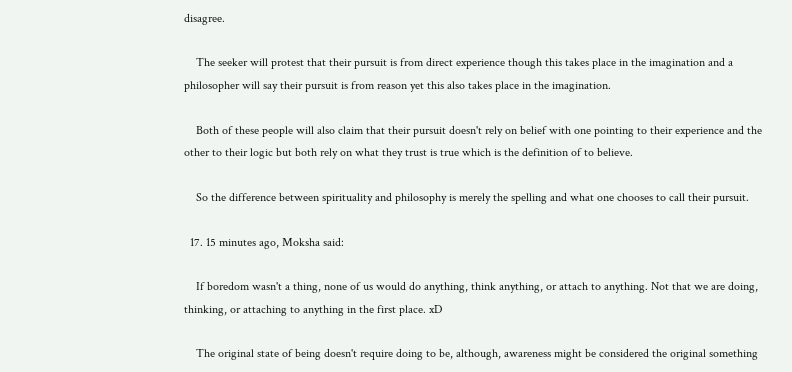disagree.

    The seeker will protest that their pursuit is from direct experience though this takes place in the imagination and a philosopher will say their pursuit is from reason yet this also takes place in the imagination.

    Both of these people will also claim that their pursuit doesn't rely on belief with one pointing to their experience and the other to their logic but both rely on what they trust is true which is the definition of to believe.

    So the difference between spirituality and philosophy is merely the spelling and what one chooses to call their pursuit.

  17. 15 minutes ago, Moksha said:

    If boredom wasn't a thing, none of us would do anything, think anything, or attach to anything. Not that we are doing, thinking, or attaching to anything in the first place. xD

    The original state of being doesn't require doing to be, although, awareness might be considered the original something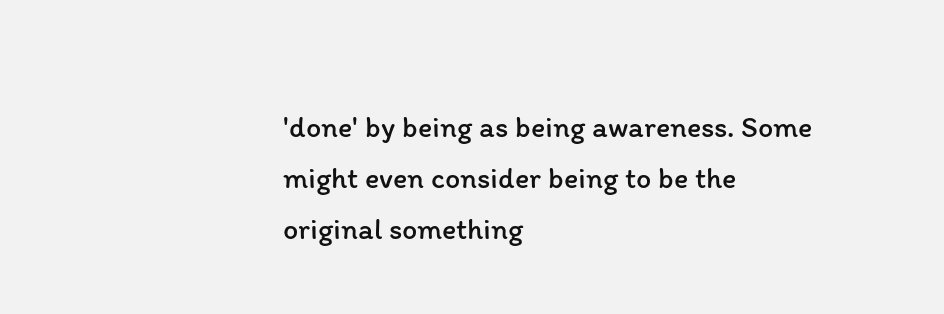'done' by being as being awareness. Some might even consider being to be the original something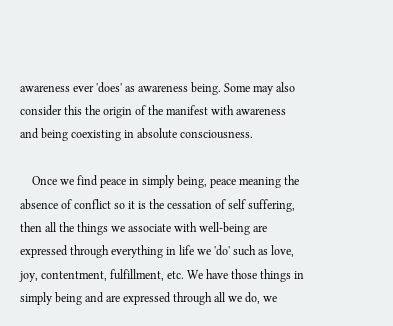awareness ever 'does' as awareness being. Some may also consider this the origin of the manifest with awareness and being coexisting in absolute consciousness.

    Once we find peace in simply being, peace meaning the absence of conflict so it is the cessation of self suffering, then all the things we associate with well-being are expressed through everything in life we 'do' such as love, joy, contentment, fulfillment, etc. We have those things in simply being and are expressed through all we do, we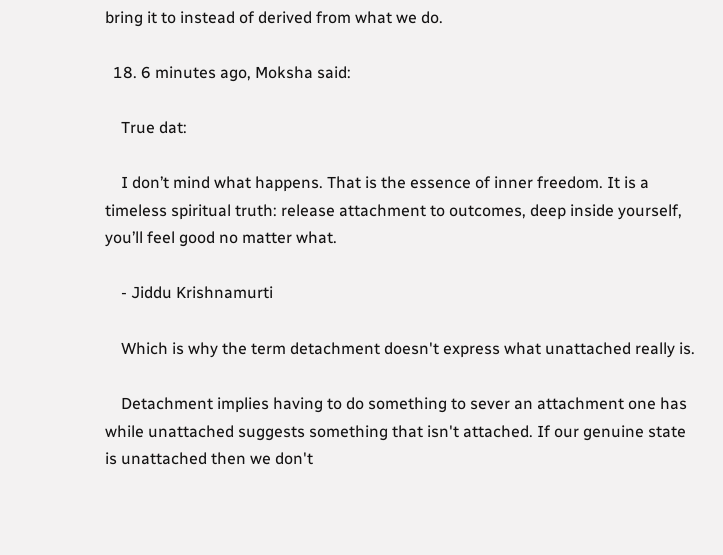bring it to instead of derived from what we do.

  18. 6 minutes ago, Moksha said:

    True dat:

    I don’t mind what happens. That is the essence of inner freedom. It is a timeless spiritual truth: release attachment to outcomes, deep inside yourself, you’ll feel good no matter what.

    - Jiddu Krishnamurti

    Which is why the term detachment doesn't express what unattached really is.

    Detachment implies having to do something to sever an attachment one has while unattached suggests something that isn't attached. If our genuine state is unattached then we don't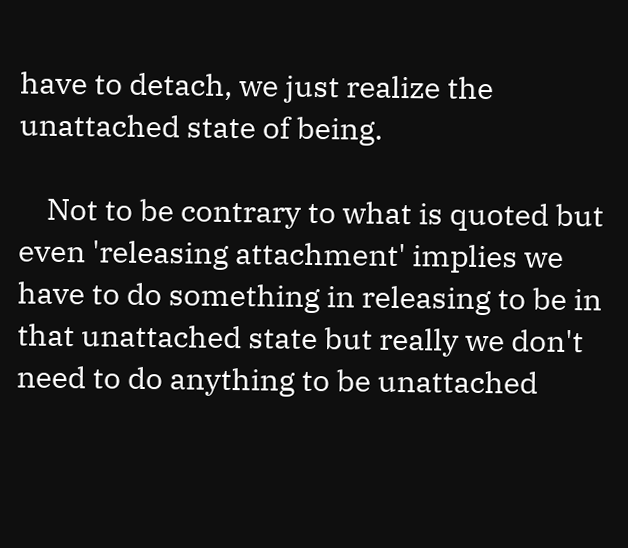have to detach, we just realize the unattached state of being.

    Not to be contrary to what is quoted but even 'releasing attachment' implies we have to do something in releasing to be in that unattached state but really we don't need to do anything to be unattached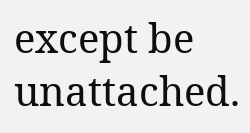except be unattached.